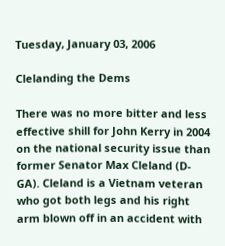Tuesday, January 03, 2006

Clelanding the Dems

There was no more bitter and less effective shill for John Kerry in 2004 on the national security issue than former Senator Max Cleland (D-GA). Cleland is a Vietnam veteran who got both legs and his right arm blown off in an accident with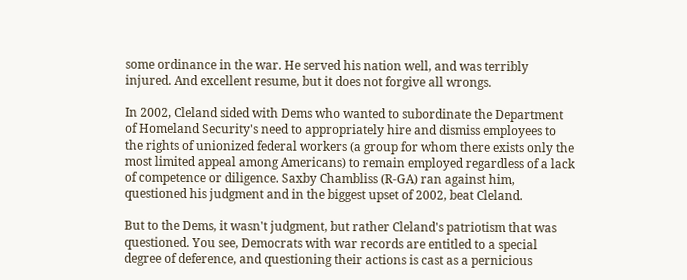some ordinance in the war. He served his nation well, and was terribly injured. And excellent resume, but it does not forgive all wrongs.

In 2002, Cleland sided with Dems who wanted to subordinate the Department of Homeland Security's need to appropriately hire and dismiss employees to the rights of unionized federal workers (a group for whom there exists only the most limited appeal among Americans) to remain employed regardless of a lack of competence or diligence. Saxby Chambliss (R-GA) ran against him, questioned his judgment and in the biggest upset of 2002, beat Cleland.

But to the Dems, it wasn't judgment, but rather Cleland's patriotism that was questioned. You see, Democrats with war records are entitled to a special degree of deference, and questioning their actions is cast as a pernicious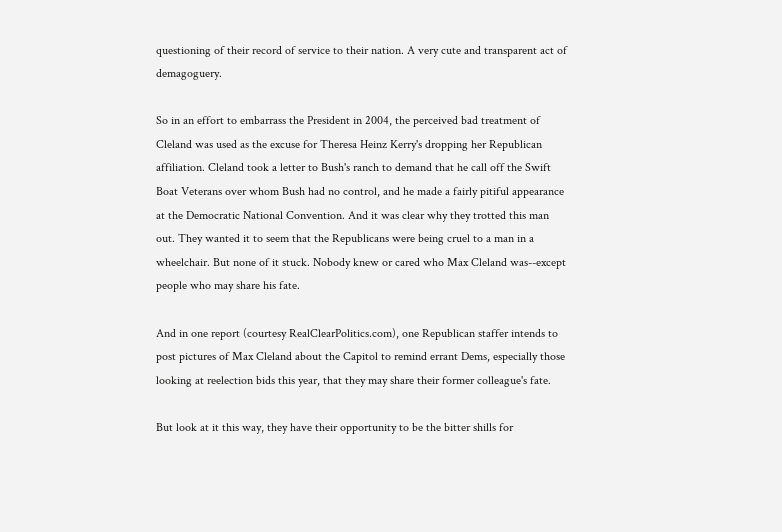questioning of their record of service to their nation. A very cute and transparent act of demagoguery.

So in an effort to embarrass the President in 2004, the perceived bad treatment of Cleland was used as the excuse for Theresa Heinz Kerry's dropping her Republican affiliation. Cleland took a letter to Bush's ranch to demand that he call off the Swift Boat Veterans over whom Bush had no control, and he made a fairly pitiful appearance at the Democratic National Convention. And it was clear why they trotted this man out. They wanted it to seem that the Republicans were being cruel to a man in a wheelchair. But none of it stuck. Nobody knew or cared who Max Cleland was--except people who may share his fate.

And in one report (courtesy RealClearPolitics.com), one Republican staffer intends to post pictures of Max Cleland about the Capitol to remind errant Dems, especially those looking at reelection bids this year, that they may share their former colleague's fate.

But look at it this way, they have their opportunity to be the bitter shills for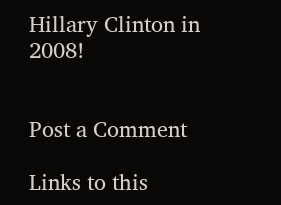Hillary Clinton in 2008!


Post a Comment

Links to this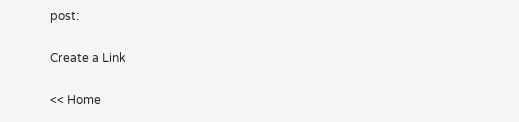post:

Create a Link

<< Home